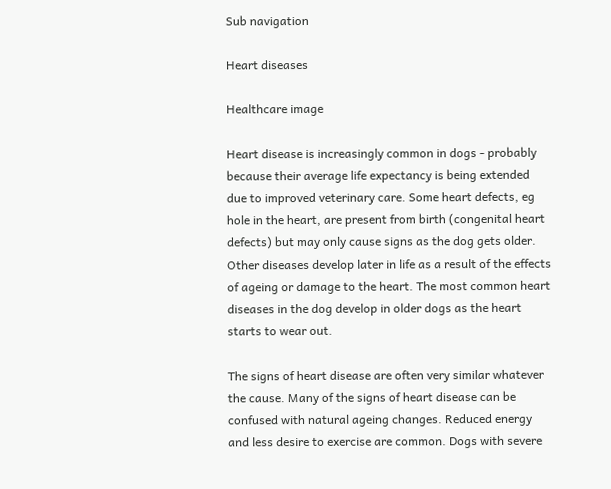Sub navigation

Heart diseases

Healthcare image

Heart disease is increasingly common in dogs - probably because their average life expectancy is being extended due to improved veterinary care. Some heart defects, eg hole in the heart, are present from birth (congenital heart defects) but may only cause signs as the dog gets older. Other diseases develop later in life as a result of the effects of ageing or damage to the heart. The most common heart diseases in the dog develop in older dogs as the heart starts to wear out.

The signs of heart disease are often very similar whatever the cause. Many of the signs of heart disease can be confused with natural ageing changes. Reduced energy and less desire to exercise are common. Dogs with severe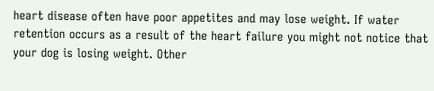heart disease often have poor appetites and may lose weight. If water retention occurs as a result of the heart failure you might not notice that your dog is losing weight. Other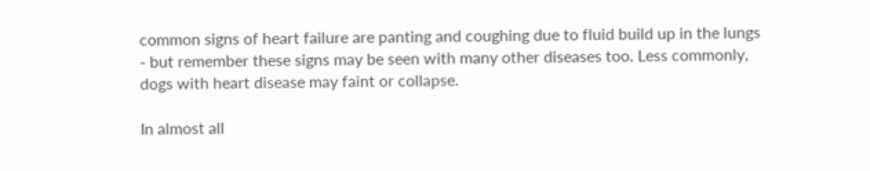common signs of heart failure are panting and coughing due to fluid build up in the lungs - but remember these signs may be seen with many other diseases too. Less commonly, dogs with heart disease may faint or collapse.

In almost all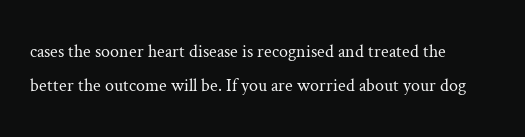cases the sooner heart disease is recognised and treated the better the outcome will be. If you are worried about your dog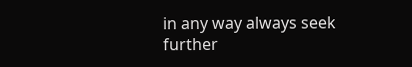in any way always seek further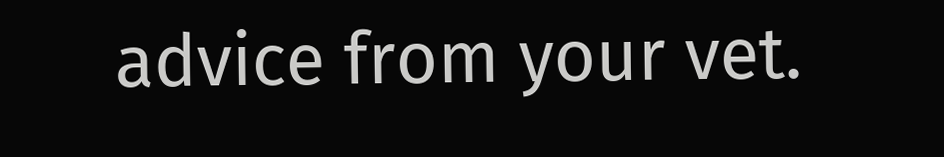advice from your vet.